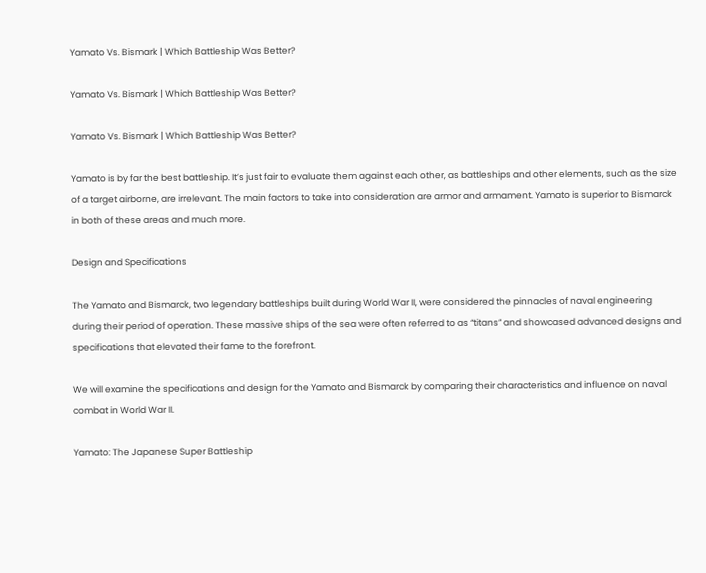Yamato Vs. Bismark | Which Battleship Was Better?

Yamato Vs. Bismark | Which Battleship Was Better?

Yamato Vs. Bismark | Which Battleship Was Better?

Yamato is by far the best battleship. It’s just fair to evaluate them against each other, as battleships and other elements, such as the size of a target airborne, are irrelevant. The main factors to take into consideration are armor and armament. Yamato is superior to Bismarck in both of these areas and much more.

Design and Specifications

The Yamato and Bismarck, two legendary battleships built during World War II, were considered the pinnacles of naval engineering during their period of operation. These massive ships of the sea were often referred to as “titans” and showcased advanced designs and specifications that elevated their fame to the forefront.

We will examine the specifications and design for the Yamato and Bismarck by comparing their characteristics and influence on naval combat in World War II.

Yamato: The Japanese Super Battleship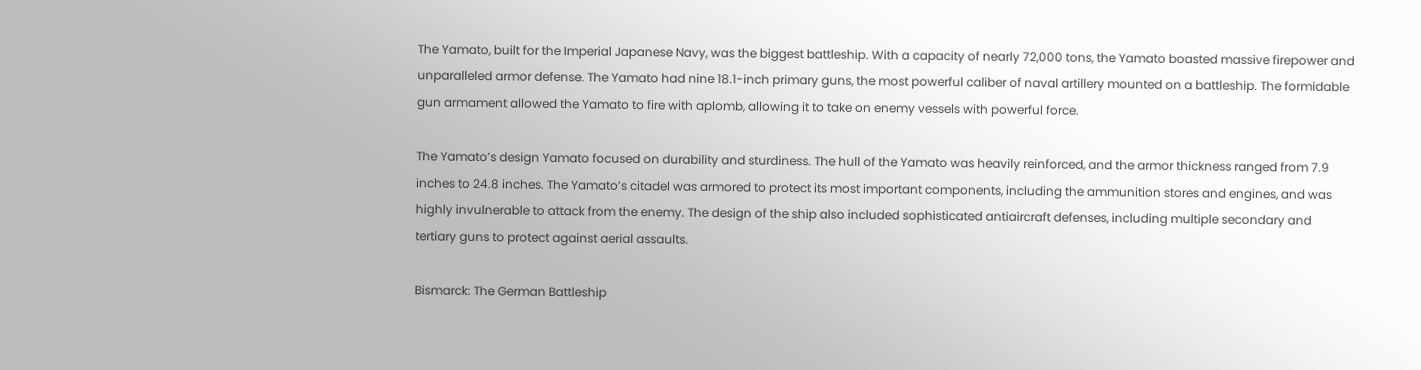The Yamato, built for the Imperial Japanese Navy, was the biggest battleship. With a capacity of nearly 72,000 tons, the Yamato boasted massive firepower and unparalleled armor defense. The Yamato had nine 18.1-inch primary guns, the most powerful caliber of naval artillery mounted on a battleship. The formidable gun armament allowed the Yamato to fire with aplomb, allowing it to take on enemy vessels with powerful force.

The Yamato’s design Yamato focused on durability and sturdiness. The hull of the Yamato was heavily reinforced, and the armor thickness ranged from 7.9 inches to 24.8 inches. The Yamato’s citadel was armored to protect its most important components, including the ammunition stores and engines, and was highly invulnerable to attack from the enemy. The design of the ship also included sophisticated antiaircraft defenses, including multiple secondary and tertiary guns to protect against aerial assaults.

Bismarck: The German Battleship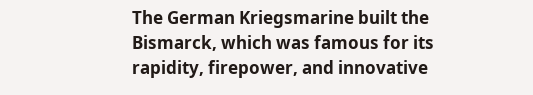The German Kriegsmarine built the Bismarck, which was famous for its rapidity, firepower, and innovative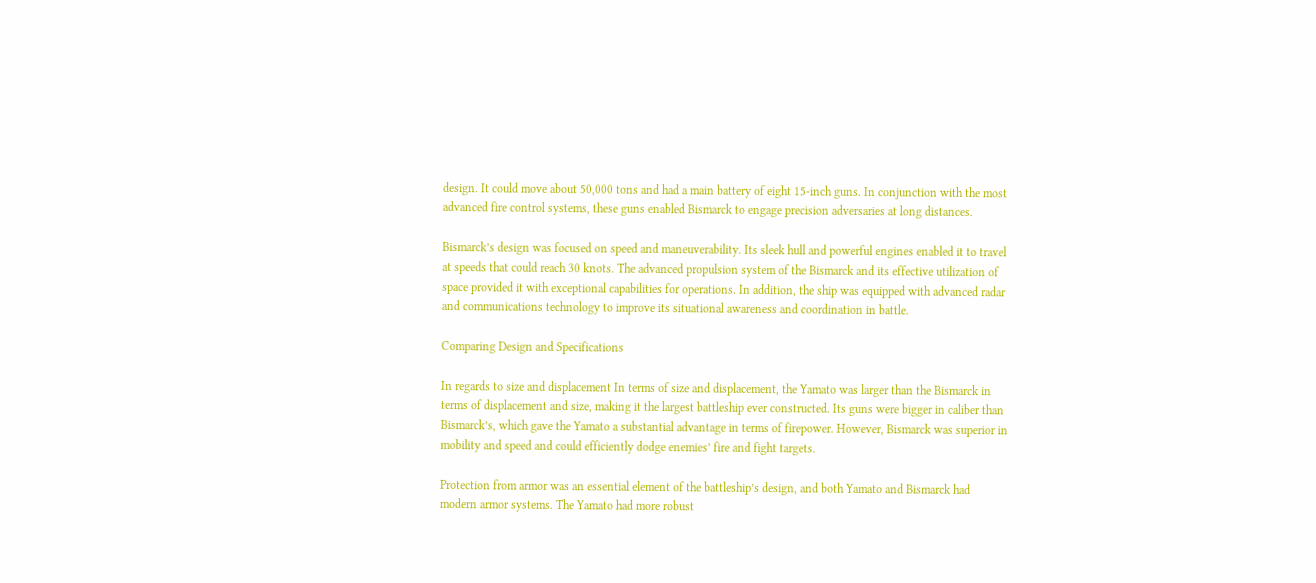design. It could move about 50,000 tons and had a main battery of eight 15-inch guns. In conjunction with the most advanced fire control systems, these guns enabled Bismarck to engage precision adversaries at long distances.

Bismarck’s design was focused on speed and maneuverability. Its sleek hull and powerful engines enabled it to travel at speeds that could reach 30 knots. The advanced propulsion system of the Bismarck and its effective utilization of space provided it with exceptional capabilities for operations. In addition, the ship was equipped with advanced radar and communications technology to improve its situational awareness and coordination in battle.

Comparing Design and Specifications

In regards to size and displacement In terms of size and displacement, the Yamato was larger than the Bismarck in terms of displacement and size, making it the largest battleship ever constructed. Its guns were bigger in caliber than Bismarck’s, which gave the Yamato a substantial advantage in terms of firepower. However, Bismarck was superior in mobility and speed and could efficiently dodge enemies’ fire and fight targets.

Protection from armor was an essential element of the battleship’s design, and both Yamato and Bismarck had modern armor systems. The Yamato had more robust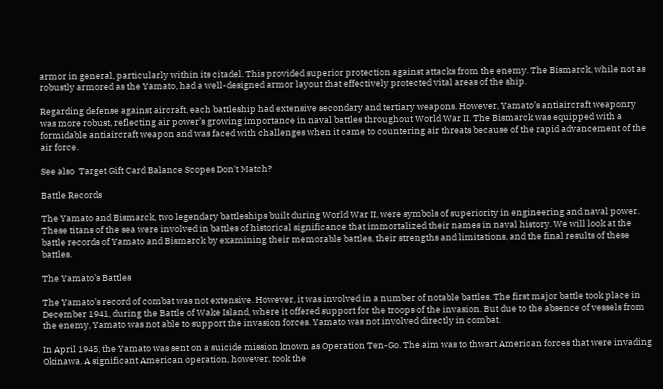armor in general, particularly within its citadel. This provided superior protection against attacks from the enemy. The Bismarck, while not as robustly armored as the Yamato, had a well-designed armor layout that effectively protected vital areas of the ship.

Regarding defense against aircraft, each battleship had extensive secondary and tertiary weapons. However, Yamato’s antiaircraft weaponry was more robust, reflecting air power’s growing importance in naval battles throughout World War II. The Bismarck was equipped with a formidable antiaircraft weapon and was faced with challenges when it came to countering air threats because of the rapid advancement of the air force.

See also  Target Gift Card Balance Scopes Don't Match?

Battle Records

The Yamato and Bismarck, two legendary battleships built during World War II, were symbols of superiority in engineering and naval power. These titans of the sea were involved in battles of historical significance that immortalized their names in naval history. We will look at the battle records of Yamato and Bismarck by examining their memorable battles, their strengths and limitations, and the final results of these battles.

The Yamato’s Battles

The Yamato’s record of combat was not extensive. However, it was involved in a number of notable battles. The first major battle took place in December 1941, during the Battle of Wake Island, where it offered support for the troops of the invasion. But due to the absence of vessels from the enemy, Yamato was not able to support the invasion forces. Yamato was not involved directly in combat.

In April 1945, the Yamato was sent on a suicide mission known as Operation Ten-Go. The aim was to thwart American forces that were invading Okinawa. A significant American operation, however, took the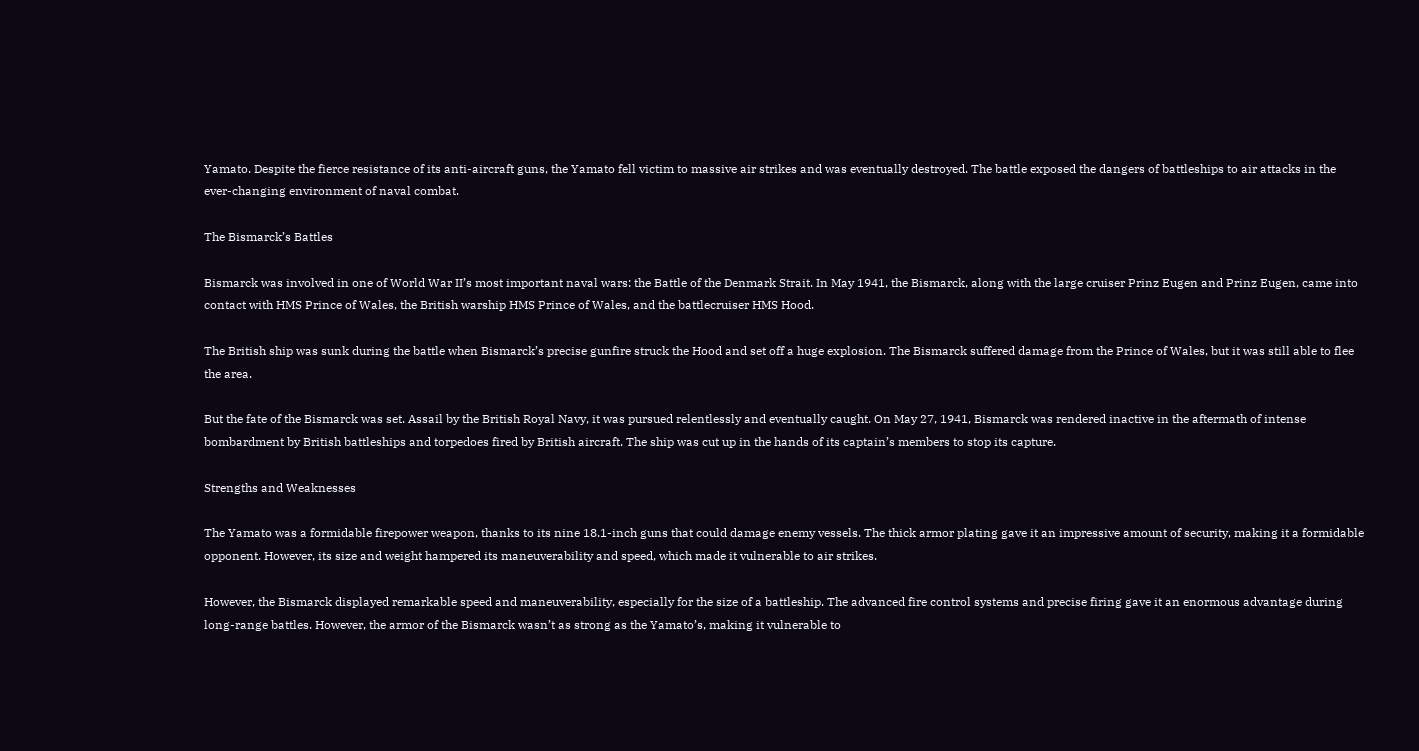Yamato. Despite the fierce resistance of its anti-aircraft guns, the Yamato fell victim to massive air strikes and was eventually destroyed. The battle exposed the dangers of battleships to air attacks in the ever-changing environment of naval combat.

The Bismarck’s Battles

Bismarck was involved in one of World War II’s most important naval wars: the Battle of the Denmark Strait. In May 1941, the Bismarck, along with the large cruiser Prinz Eugen and Prinz Eugen, came into contact with HMS Prince of Wales, the British warship HMS Prince of Wales, and the battlecruiser HMS Hood.

The British ship was sunk during the battle when Bismarck’s precise gunfire struck the Hood and set off a huge explosion. The Bismarck suffered damage from the Prince of Wales, but it was still able to flee the area.

But the fate of the Bismarck was set. Assail by the British Royal Navy, it was pursued relentlessly and eventually caught. On May 27, 1941, Bismarck was rendered inactive in the aftermath of intense bombardment by British battleships and torpedoes fired by British aircraft. The ship was cut up in the hands of its captain’s members to stop its capture.

Strengths and Weaknesses

The Yamato was a formidable firepower weapon, thanks to its nine 18.1-inch guns that could damage enemy vessels. The thick armor plating gave it an impressive amount of security, making it a formidable opponent. However, its size and weight hampered its maneuverability and speed, which made it vulnerable to air strikes.

However, the Bismarck displayed remarkable speed and maneuverability, especially for the size of a battleship. The advanced fire control systems and precise firing gave it an enormous advantage during long-range battles. However, the armor of the Bismarck wasn’t as strong as the Yamato’s, making it vulnerable to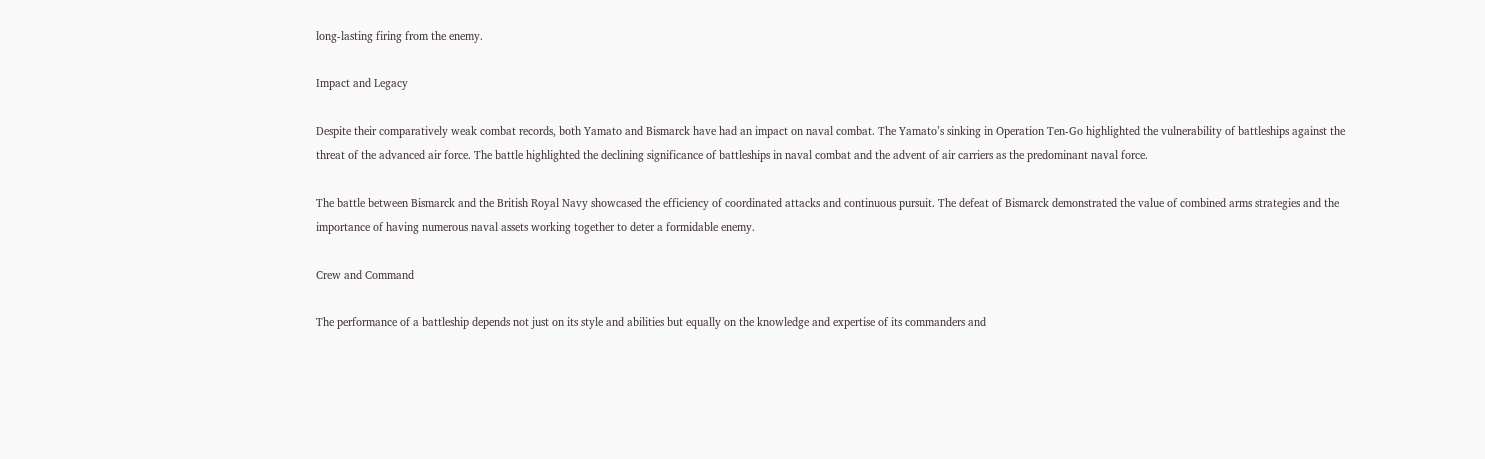long-lasting firing from the enemy.

Impact and Legacy

Despite their comparatively weak combat records, both Yamato and Bismarck have had an impact on naval combat. The Yamato’s sinking in Operation Ten-Go highlighted the vulnerability of battleships against the threat of the advanced air force. The battle highlighted the declining significance of battleships in naval combat and the advent of air carriers as the predominant naval force.

The battle between Bismarck and the British Royal Navy showcased the efficiency of coordinated attacks and continuous pursuit. The defeat of Bismarck demonstrated the value of combined arms strategies and the importance of having numerous naval assets working together to deter a formidable enemy.

Crew and Command

The performance of a battleship depends not just on its style and abilities but equally on the knowledge and expertise of its commanders and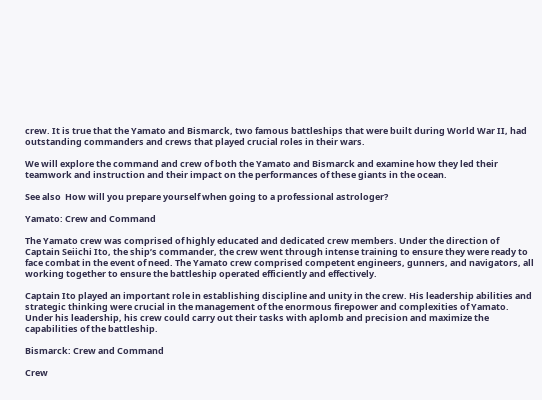crew. It is true that the Yamato and Bismarck, two famous battleships that were built during World War II, had outstanding commanders and crews that played crucial roles in their wars.

We will explore the command and crew of both the Yamato and Bismarck and examine how they led their teamwork and instruction and their impact on the performances of these giants in the ocean.

See also  How will you prepare yourself when going to a professional astrologer?

Yamato: Crew and Command

The Yamato crew was comprised of highly educated and dedicated crew members. Under the direction of Captain Seiichi Ito, the ship’s commander, the crew went through intense training to ensure they were ready to face combat in the event of need. The Yamato crew comprised competent engineers, gunners, and navigators, all working together to ensure the battleship operated efficiently and effectively.

Captain Ito played an important role in establishing discipline and unity in the crew. His leadership abilities and strategic thinking were crucial in the management of the enormous firepower and complexities of Yamato. Under his leadership, his crew could carry out their tasks with aplomb and precision and maximize the capabilities of the battleship.

Bismarck: Crew and Command

Crew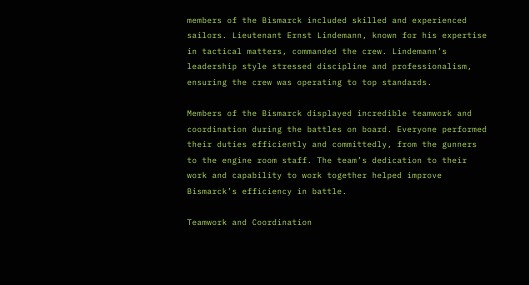members of the Bismarck included skilled and experienced sailors. Lieutenant Ernst Lindemann, known for his expertise in tactical matters, commanded the crew. Lindemann’s leadership style stressed discipline and professionalism, ensuring the crew was operating to top standards.

Members of the Bismarck displayed incredible teamwork and coordination during the battles on board. Everyone performed their duties efficiently and committedly, from the gunners to the engine room staff. The team’s dedication to their work and capability to work together helped improve Bismarck’s efficiency in battle.

Teamwork and Coordination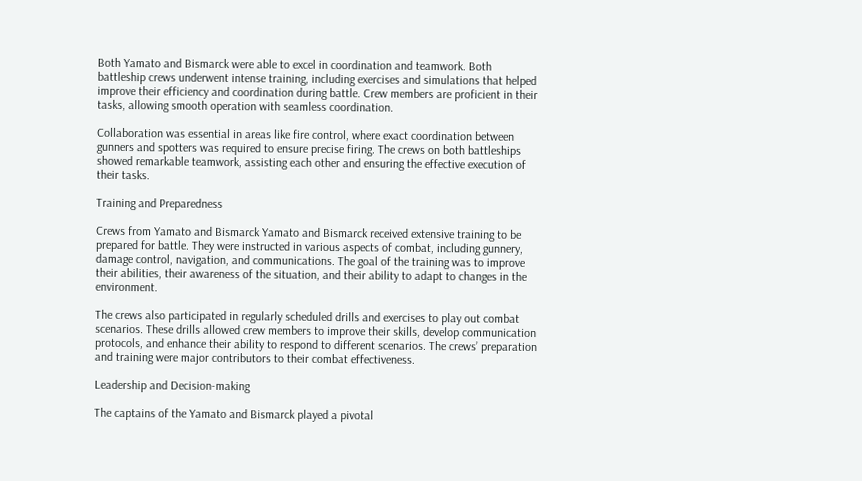Both Yamato and Bismarck were able to excel in coordination and teamwork. Both battleship crews underwent intense training, including exercises and simulations that helped improve their efficiency and coordination during battle. Crew members are proficient in their tasks, allowing smooth operation with seamless coordination.

Collaboration was essential in areas like fire control, where exact coordination between gunners and spotters was required to ensure precise firing. The crews on both battleships showed remarkable teamwork, assisting each other and ensuring the effective execution of their tasks.

Training and Preparedness

Crews from Yamato and Bismarck Yamato and Bismarck received extensive training to be prepared for battle. They were instructed in various aspects of combat, including gunnery, damage control, navigation, and communications. The goal of the training was to improve their abilities, their awareness of the situation, and their ability to adapt to changes in the environment.

The crews also participated in regularly scheduled drills and exercises to play out combat scenarios. These drills allowed crew members to improve their skills, develop communication protocols, and enhance their ability to respond to different scenarios. The crews’ preparation and training were major contributors to their combat effectiveness.

Leadership and Decision-making

The captains of the Yamato and Bismarck played a pivotal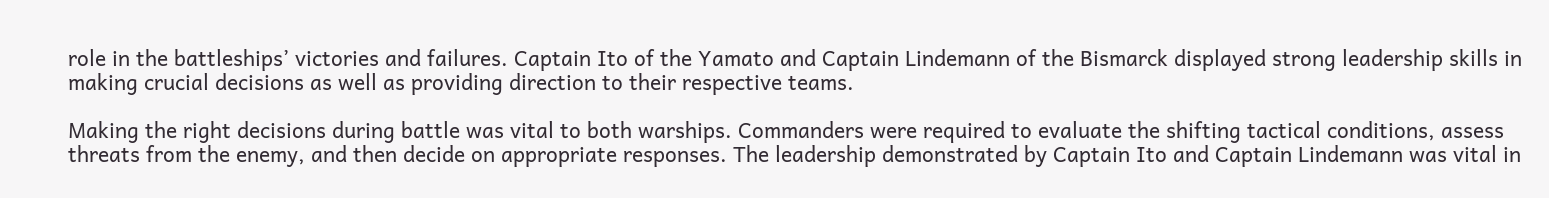role in the battleships’ victories and failures. Captain Ito of the Yamato and Captain Lindemann of the Bismarck displayed strong leadership skills in making crucial decisions as well as providing direction to their respective teams.

Making the right decisions during battle was vital to both warships. Commanders were required to evaluate the shifting tactical conditions, assess threats from the enemy, and then decide on appropriate responses. The leadership demonstrated by Captain Ito and Captain Lindemann was vital in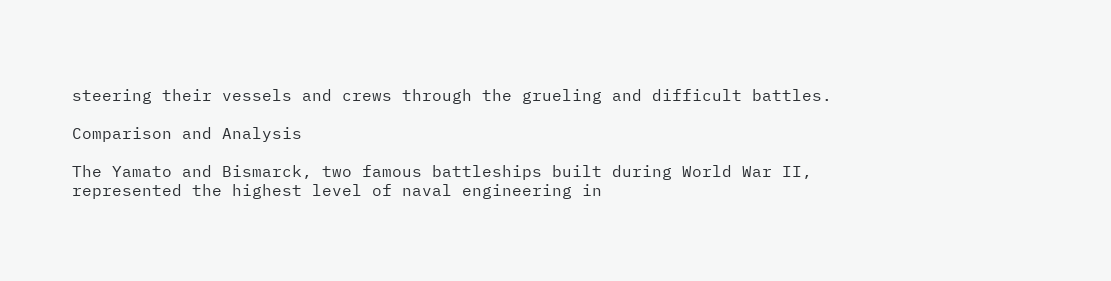steering their vessels and crews through the grueling and difficult battles.

Comparison and Analysis

The Yamato and Bismarck, two famous battleships built during World War II, represented the highest level of naval engineering in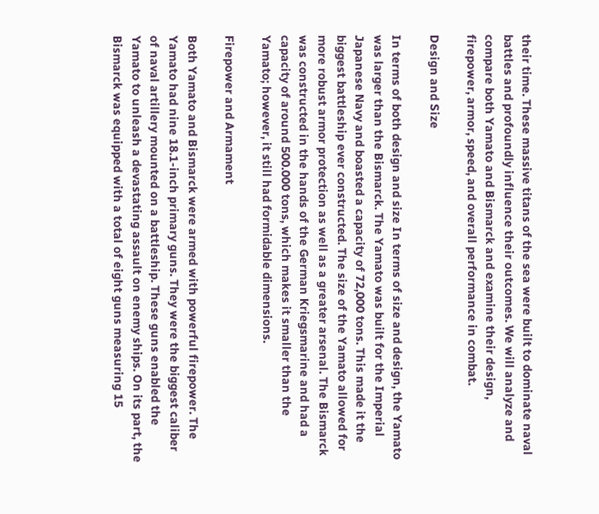their time. These massive titans of the sea were built to dominate naval battles and profoundly influence their outcomes. We will analyze and compare both Yamato and Bismarck and examine their design, firepower, armor, speed, and overall performance in combat.

Design and Size

In terms of both design and size In terms of size and design, the Yamato was larger than the Bismarck. The Yamato was built for the Imperial Japanese Navy and boasted a capacity of 72,000 tons. This made it the biggest battleship ever constructed. The size of the Yamato allowed for more robust armor protection as well as a greater arsenal. The Bismarck was constructed in the hands of the German Kriegsmarine and had a capacity of around 500.000 tons, which makes it smaller than the Yamato; however, it still had formidable dimensions.

Firepower and Armament

Both Yamato and Bismarck were armed with powerful firepower. The Yamato had nine 18.1-inch primary guns. They were the biggest caliber of naval artillery mounted on a battleship. These guns enabled the Yamato to unleash a devastating assault on enemy ships. On its part, the Bismarck was equipped with a total of eight guns measuring 15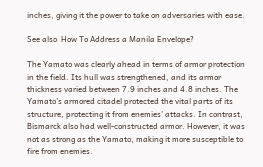inches, giving it the power to take on adversaries with ease.

See also  How To Address a Manila Envelope?

The Yamato was clearly ahead in terms of armor protection in the field. Its hull was strengthened, and its armor thickness varied between 7.9 inches and 4.8 inches. The Yamato’s armored citadel protected the vital parts of its structure, protecting it from enemies’ attacks. In contrast, Bismarck also had well-constructed armor. However, it was not as strong as the Yamato, making it more susceptible to fire from enemies.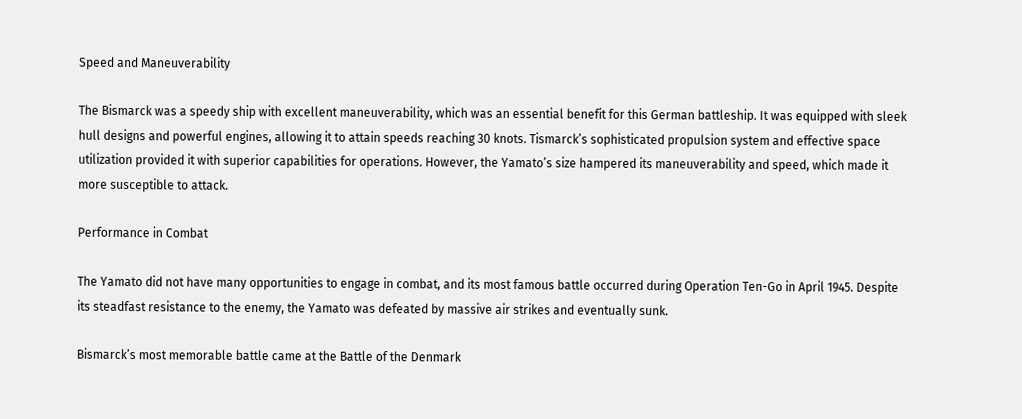Speed and Maneuverability

The Bismarck was a speedy ship with excellent maneuverability, which was an essential benefit for this German battleship. It was equipped with sleek hull designs and powerful engines, allowing it to attain speeds reaching 30 knots. Tismarck’s sophisticated propulsion system and effective space utilization provided it with superior capabilities for operations. However, the Yamato’s size hampered its maneuverability and speed, which made it more susceptible to attack.

Performance in Combat

The Yamato did not have many opportunities to engage in combat, and its most famous battle occurred during Operation Ten-Go in April 1945. Despite its steadfast resistance to the enemy, the Yamato was defeated by massive air strikes and eventually sunk.

Bismarck’s most memorable battle came at the Battle of the Denmark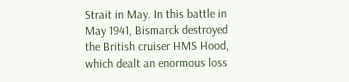Strait in May. In this battle in May 1941, Bismarck destroyed the British cruiser HMS Hood, which dealt an enormous loss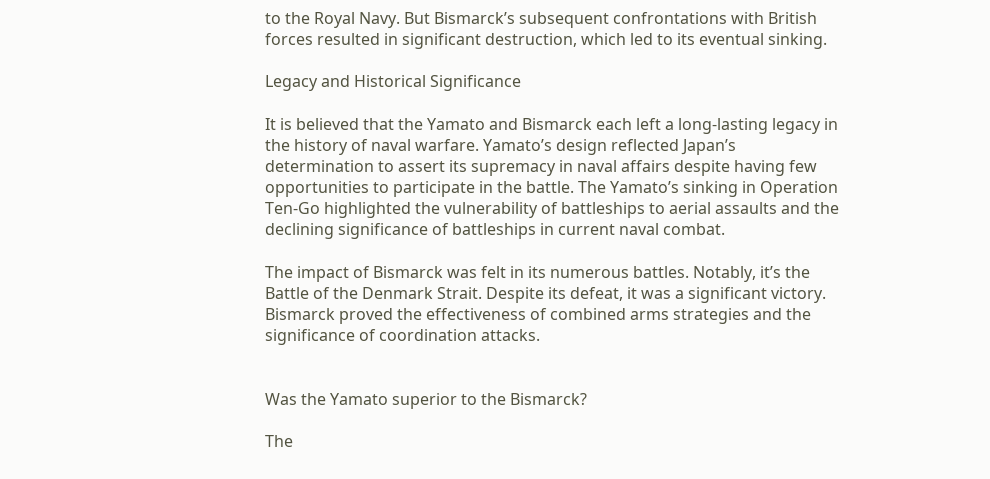to the Royal Navy. But Bismarck’s subsequent confrontations with British forces resulted in significant destruction, which led to its eventual sinking.

Legacy and Historical Significance

It is believed that the Yamato and Bismarck each left a long-lasting legacy in the history of naval warfare. Yamato’s design reflected Japan’s determination to assert its supremacy in naval affairs despite having few opportunities to participate in the battle. The Yamato’s sinking in Operation Ten-Go highlighted the vulnerability of battleships to aerial assaults and the declining significance of battleships in current naval combat.

The impact of Bismarck was felt in its numerous battles. Notably, it’s the Battle of the Denmark Strait. Despite its defeat, it was a significant victory. Bismarck proved the effectiveness of combined arms strategies and the significance of coordination attacks.


Was the Yamato superior to the Bismarck?

The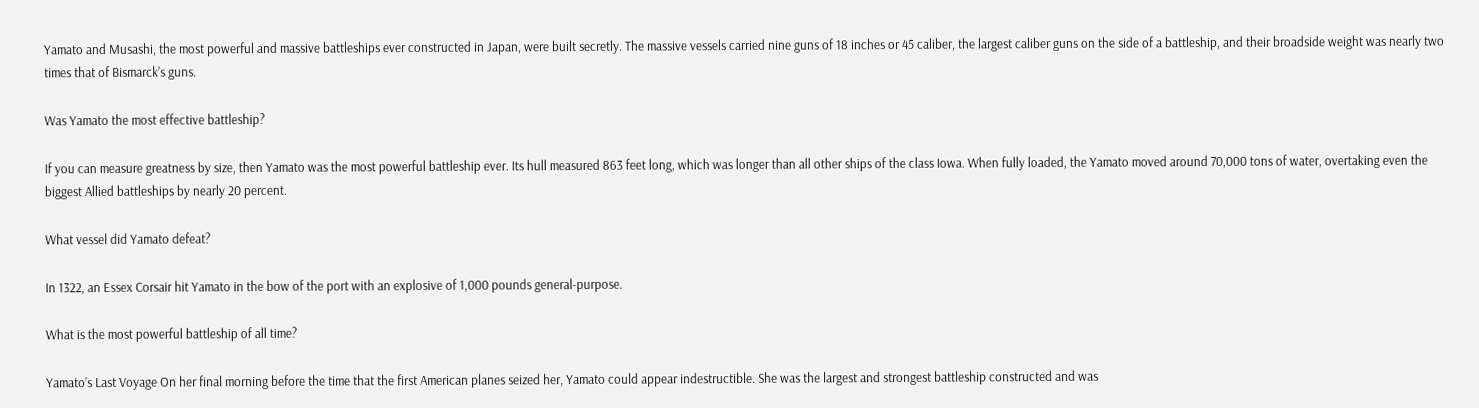Yamato and Musashi, the most powerful and massive battleships ever constructed in Japan, were built secretly. The massive vessels carried nine guns of 18 inches or 45 caliber, the largest caliber guns on the side of a battleship, and their broadside weight was nearly two times that of Bismarck’s guns.

Was Yamato the most effective battleship?

If you can measure greatness by size, then Yamato was the most powerful battleship ever. Its hull measured 863 feet long, which was longer than all other ships of the class Iowa. When fully loaded, the Yamato moved around 70,000 tons of water, overtaking even the biggest Allied battleships by nearly 20 percent.

What vessel did Yamato defeat?

In 1322, an Essex Corsair hit Yamato in the bow of the port with an explosive of 1,000 pounds general-purpose.

What is the most powerful battleship of all time?

Yamato’s Last Voyage On her final morning before the time that the first American planes seized her, Yamato could appear indestructible. She was the largest and strongest battleship constructed and was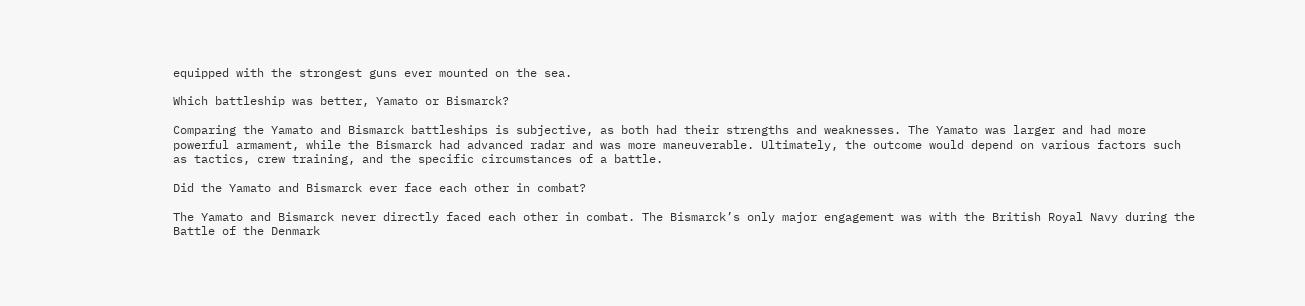equipped with the strongest guns ever mounted on the sea.

Which battleship was better, Yamato or Bismarck?

Comparing the Yamato and Bismarck battleships is subjective, as both had their strengths and weaknesses. The Yamato was larger and had more powerful armament, while the Bismarck had advanced radar and was more maneuverable. Ultimately, the outcome would depend on various factors such as tactics, crew training, and the specific circumstances of a battle.

Did the Yamato and Bismarck ever face each other in combat?

The Yamato and Bismarck never directly faced each other in combat. The Bismarck’s only major engagement was with the British Royal Navy during the Battle of the Denmark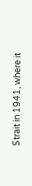Strait in 1941, where it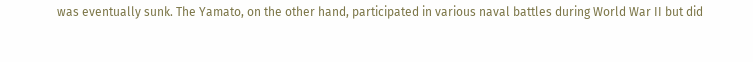was eventually sunk. The Yamato, on the other hand, participated in various naval battles during World War II but did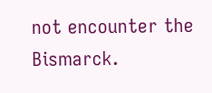not encounter the Bismarck.